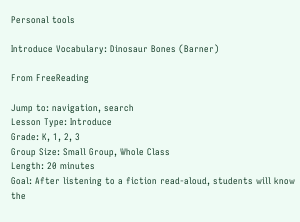Personal tools

Introduce Vocabulary: Dinosaur Bones (Barner)

From FreeReading

Jump to: navigation, search
Lesson Type: Introduce
Grade: K, 1, 2, 3
Group Size: Small Group, Whole Class
Length: 20 minutes
Goal: After listening to a fiction read-aloud, students will know the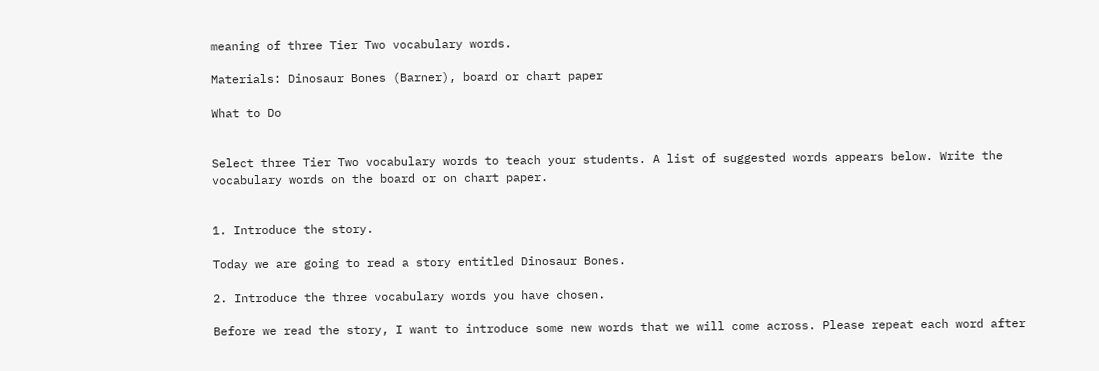meaning of three Tier Two vocabulary words.

Materials: Dinosaur Bones (Barner), board or chart paper

What to Do


Select three Tier Two vocabulary words to teach your students. A list of suggested words appears below. Write the vocabulary words on the board or on chart paper.


1. Introduce the story.

Today we are going to read a story entitled Dinosaur Bones.

2. Introduce the three vocabulary words you have chosen.

Before we read the story, I want to introduce some new words that we will come across. Please repeat each word after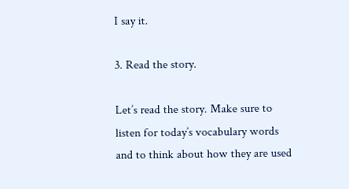I say it.

3. Read the story.

Let’s read the story. Make sure to listen for today’s vocabulary words and to think about how they are used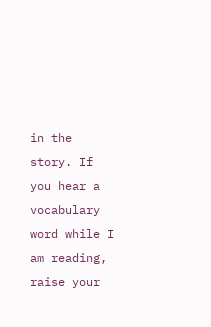in the story. If you hear a vocabulary word while I am reading, raise your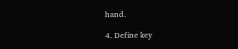hand.

4. Define key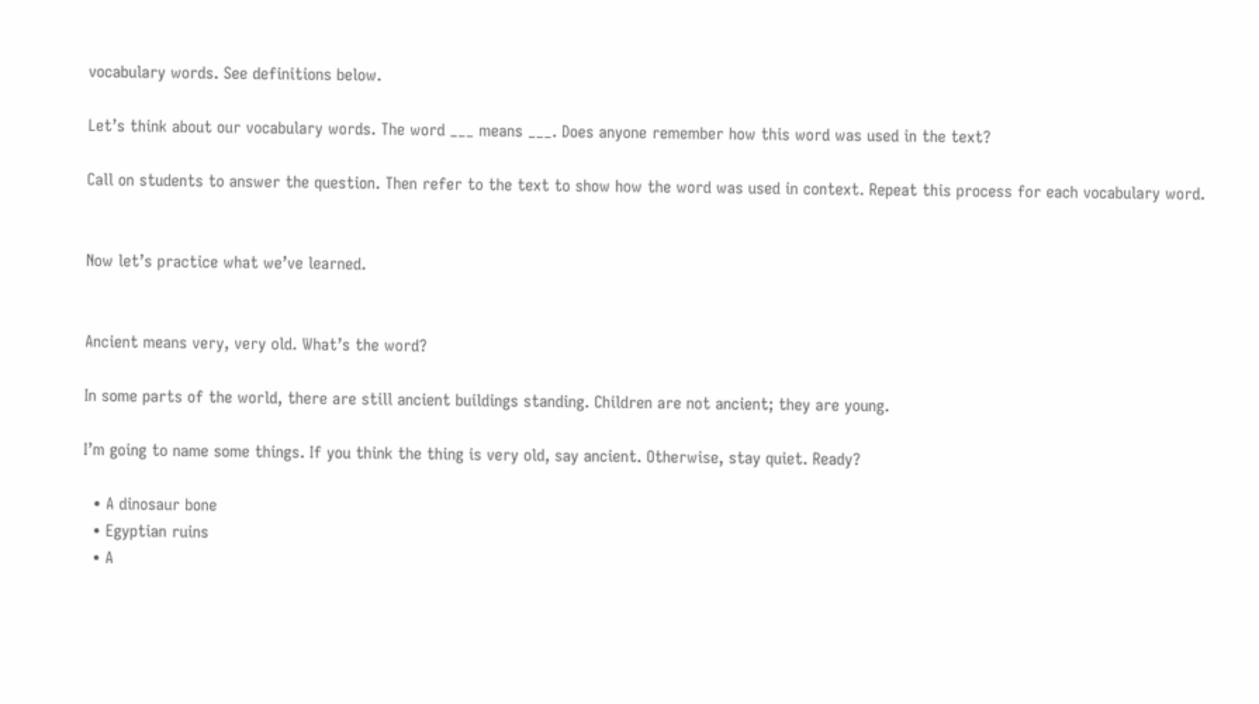vocabulary words. See definitions below.

Let’s think about our vocabulary words. The word ___ means ___. Does anyone remember how this word was used in the text?

Call on students to answer the question. Then refer to the text to show how the word was used in context. Repeat this process for each vocabulary word.


Now let’s practice what we’ve learned.


Ancient means very, very old. What’s the word?

In some parts of the world, there are still ancient buildings standing. Children are not ancient; they are young.

I’m going to name some things. If you think the thing is very old, say ancient. Otherwise, stay quiet. Ready?

  • A dinosaur bone
  • Egyptian ruins
  • A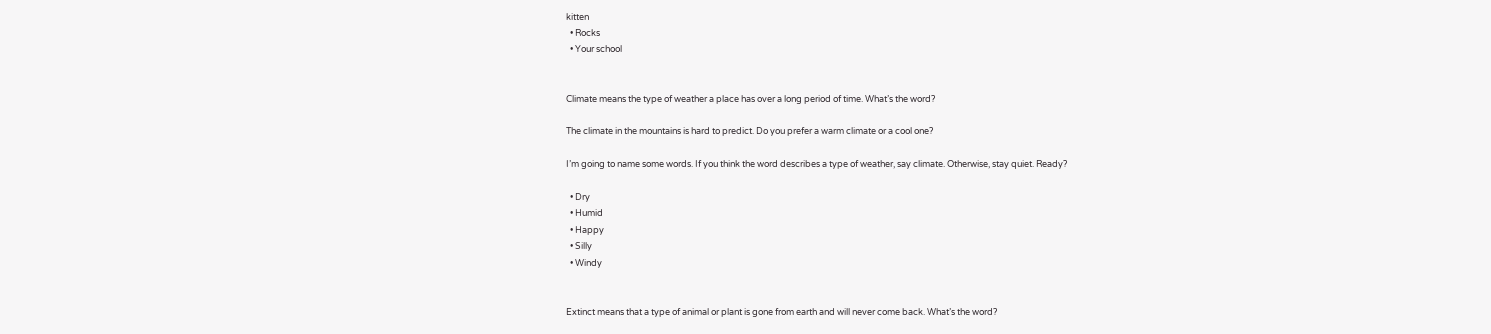kitten
  • Rocks
  • Your school


Climate means the type of weather a place has over a long period of time. What’s the word?

The climate in the mountains is hard to predict. Do you prefer a warm climate or a cool one?

I’m going to name some words. If you think the word describes a type of weather, say climate. Otherwise, stay quiet. Ready?

  • Dry
  • Humid
  • Happy
  • Silly
  • Windy


Extinct means that a type of animal or plant is gone from earth and will never come back. What’s the word?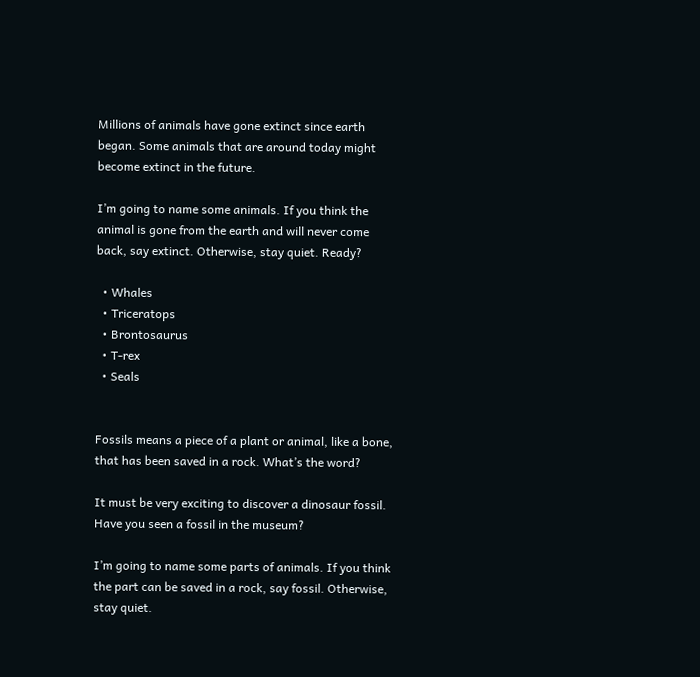Millions of animals have gone extinct since earth began. Some animals that are around today might become extinct in the future.

I’m going to name some animals. If you think the animal is gone from the earth and will never come back, say extinct. Otherwise, stay quiet. Ready?

  • Whales
  • Triceratops
  • Brontosaurus
  • T-rex
  • Seals


Fossils means a piece of a plant or animal, like a bone, that has been saved in a rock. What’s the word?

It must be very exciting to discover a dinosaur fossil. Have you seen a fossil in the museum?

I’m going to name some parts of animals. If you think the part can be saved in a rock, say fossil. Otherwise, stay quiet.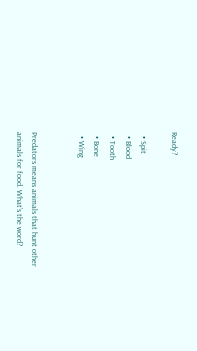Ready?

  • Spit
  • Blood
  • Tooth
  • Bone
  • Wing


Predators means animals that hunt other animals for food. What’s the word?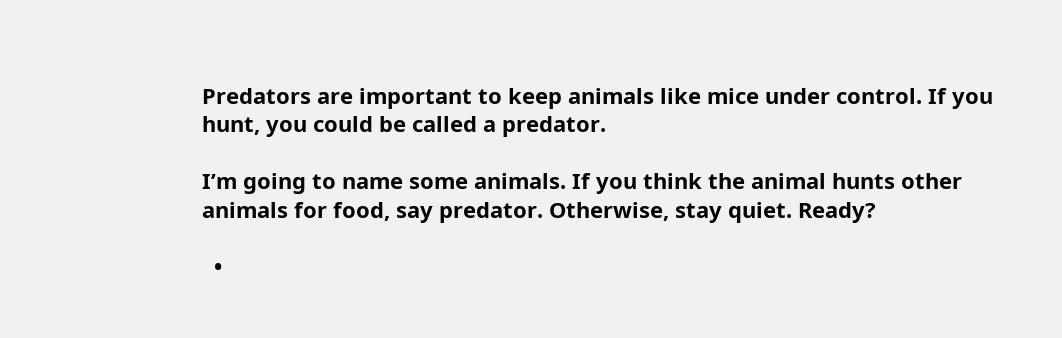Predators are important to keep animals like mice under control. If you hunt, you could be called a predator.

I’m going to name some animals. If you think the animal hunts other animals for food, say predator. Otherwise, stay quiet. Ready?

  •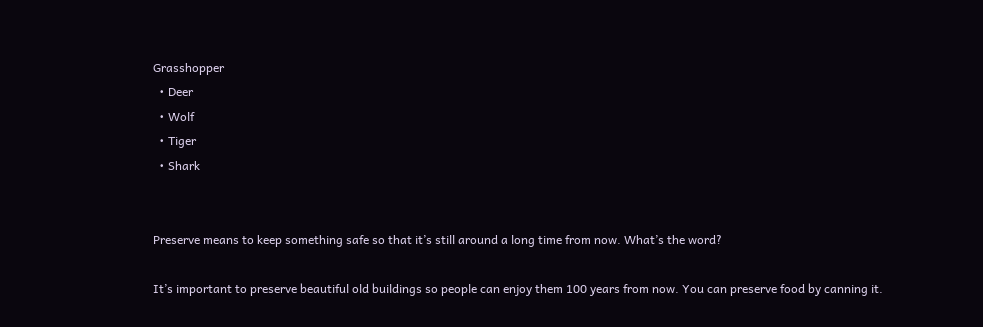Grasshopper
  • Deer
  • Wolf
  • Tiger
  • Shark


Preserve means to keep something safe so that it’s still around a long time from now. What’s the word?

It’s important to preserve beautiful old buildings so people can enjoy them 100 years from now. You can preserve food by canning it.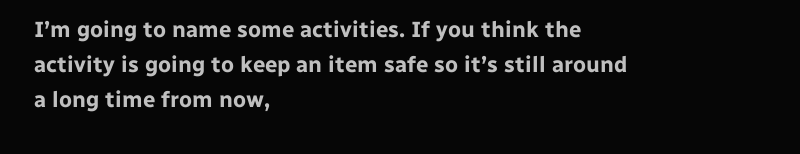I’m going to name some activities. If you think the activity is going to keep an item safe so it’s still around a long time from now,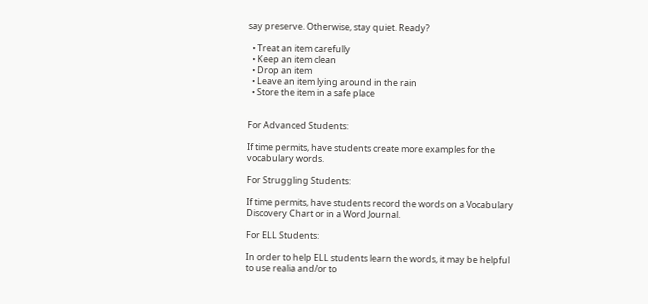say preserve. Otherwise, stay quiet. Ready?

  • Treat an item carefully
  • Keep an item clean
  • Drop an item
  • Leave an item lying around in the rain
  • Store the item in a safe place


For Advanced Students:

If time permits, have students create more examples for the vocabulary words.

For Struggling Students:

If time permits, have students record the words on a Vocabulary Discovery Chart or in a Word Journal.

For ELL Students:

In order to help ELL students learn the words, it may be helpful to use realia and/or to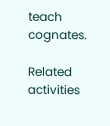teach cognates.

Related activities